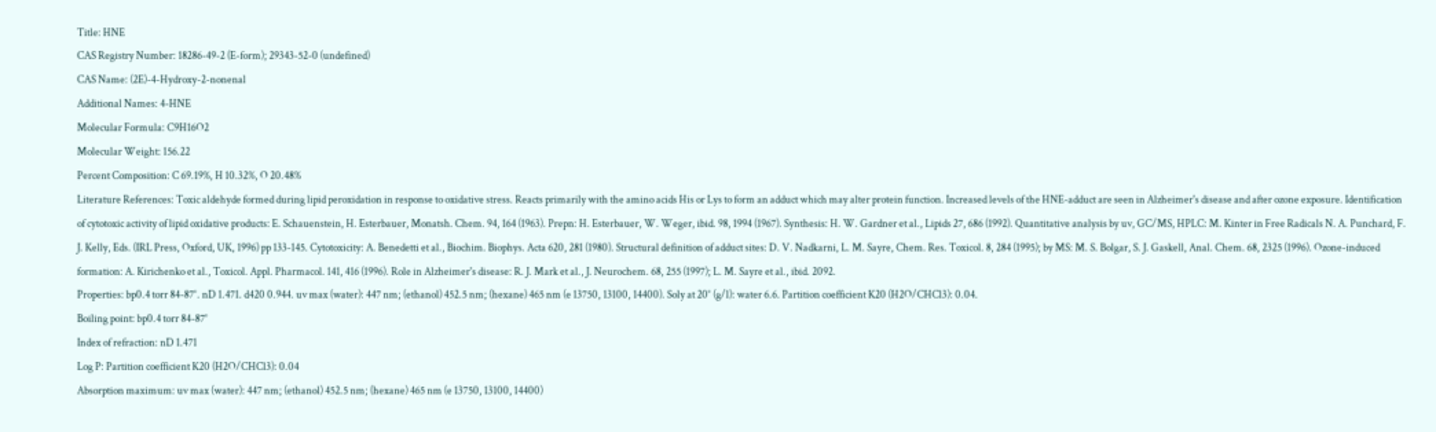Title: HNE
CAS Registry Number: 18286-49-2 (E-form); 29343-52-0 (undefined)
CAS Name: (2E)-4-Hydroxy-2-nonenal
Additional Names: 4-HNE
Molecular Formula: C9H16O2
Molecular Weight: 156.22
Percent Composition: C 69.19%, H 10.32%, O 20.48%
Literature References: Toxic aldehyde formed during lipid peroxidation in response to oxidative stress. Reacts primarily with the amino acids His or Lys to form an adduct which may alter protein function. Increased levels of the HNE-adduct are seen in Alzheimer's disease and after ozone exposure. Identification of cytotoxic activity of lipid oxidative products: E. Schauenstein, H. Esterbauer, Monatsh. Chem. 94, 164 (1963). Prepn: H. Esterbauer, W. Weger, ibid. 98, 1994 (1967). Synthesis: H. W. Gardner et al., Lipids 27, 686 (1992). Quantitative analysis by uv, GC/MS, HPLC: M. Kinter in Free Radicals N. A. Punchard, F. J. Kelly, Eds. (IRL Press, Oxford, UK, 1996) pp 133-145. Cytotoxicity: A. Benedetti et al., Biochim. Biophys. Acta 620, 281 (1980). Structural definition of adduct sites: D. V. Nadkarni, L. M. Sayre, Chem. Res. Toxicol. 8, 284 (1995); by MS: M. S. Bolgar, S. J. Gaskell, Anal. Chem. 68, 2325 (1996). Ozone-induced formation: A. Kirichenko et al., Toxicol. Appl. Pharmacol. 141, 416 (1996). Role in Alzheimer's disease: R. J. Mark et al., J. Neurochem. 68, 255 (1997); L. M. Sayre et al., ibid. 2092.
Properties: bp0.4 torr 84-87°. nD 1.471. d420 0.944. uv max (water): 447 nm; (ethanol) 452.5 nm; (hexane) 465 nm (e 13750, 13100, 14400). Soly at 20° (g/l): water 6.6. Partition coefficient K20 (H2O/CHCl3): 0.04.
Boiling point: bp0.4 torr 84-87°
Index of refraction: nD 1.471
Log P: Partition coefficient K20 (H2O/CHCl3): 0.04
Absorption maximum: uv max (water): 447 nm; (ethanol) 452.5 nm; (hexane) 465 nm (e 13750, 13100, 14400)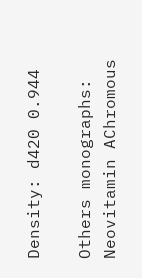Density: d420 0.944

Others monographs:
Neovitamin AChromous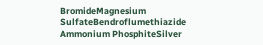BromideMagnesium SulfateBendroflumethiazide
Ammonium PhosphiteSilver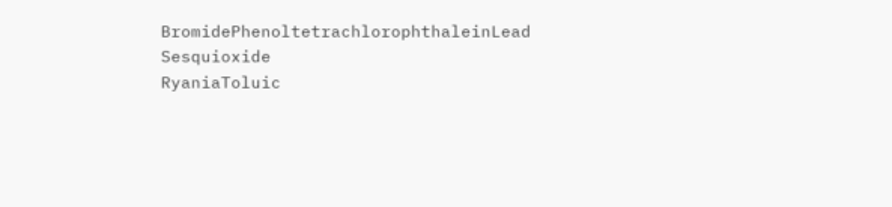BromidePhenoltetrachlorophthaleinLead Sesquioxide
RyaniaToluic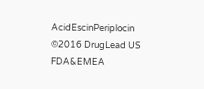AcidEscinPeriplocin
©2016 DrugLead US FDA&EMEA